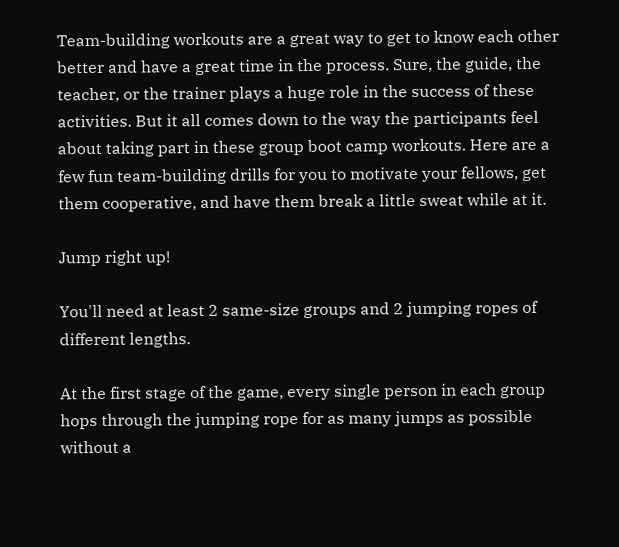Team-building workouts are a great way to get to know each other better and have a great time in the process. Sure, the guide, the teacher, or the trainer plays a huge role in the success of these activities. But it all comes down to the way the participants feel about taking part in these group boot camp workouts. Here are a few fun team-building drills for you to motivate your fellows, get them cooperative, and have them break a little sweat while at it.

Jump right up!

You'll need at least 2 same-size groups and 2 jumping ropes of different lengths.

At the first stage of the game, every single person in each group hops through the jumping rope for as many jumps as possible without a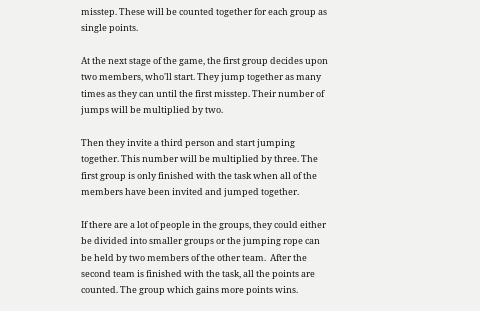misstep. These will be counted together for each group as single points.

At the next stage of the game, the first group decides upon two members, who'll start. They jump together as many times as they can until the first misstep. Their number of jumps will be multiplied by two.

Then they invite a third person and start jumping together. This number will be multiplied by three. The first group is only finished with the task when all of the members have been invited and jumped together.

If there are a lot of people in the groups, they could either be divided into smaller groups or the jumping rope can be held by two members of the other team.  After the second team is finished with the task, all the points are counted. The group which gains more points wins.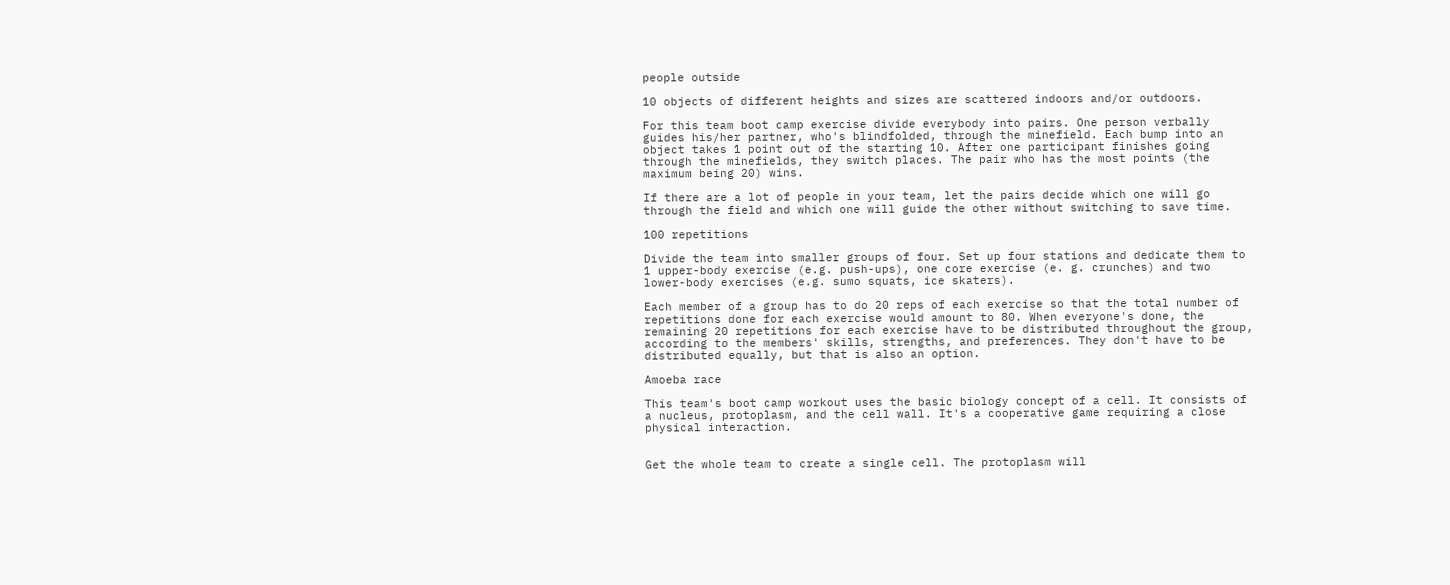people outside

10 objects of different heights and sizes are scattered indoors and/or outdoors.

For this team boot camp exercise divide everybody into pairs. One person verbally guides his/her partner, who's blindfolded, through the minefield. Each bump into an object takes 1 point out of the starting 10. After one participant finishes going through the minefields, they switch places. The pair who has the most points (the maximum being 20) wins.

If there are a lot of people in your team, let the pairs decide which one will go through the field and which one will guide the other without switching to save time.

100 repetitions

Divide the team into smaller groups of four. Set up four stations and dedicate them to 1 upper-body exercise (e.g. push-ups), one core exercise (e. g. crunches) and two lower-body exercises (e.g. sumo squats, ice skaters).

Each member of a group has to do 20 reps of each exercise so that the total number of repetitions done for each exercise would amount to 80. When everyone's done, the remaining 20 repetitions for each exercise have to be distributed throughout the group, according to the members' skills, strengths, and preferences. They don't have to be distributed equally, but that is also an option.

Amoeba race

This team's boot camp workout uses the basic biology concept of a cell. It consists of a nucleus, protoplasm, and the cell wall. It's a cooperative game requiring a close physical interaction.


Get the whole team to create a single cell. The protoplasm will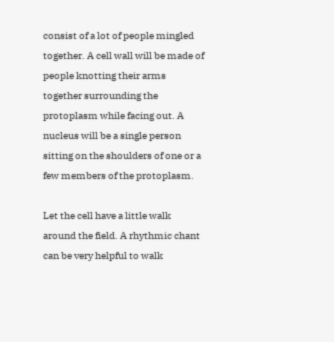consist of a lot of people mingled together. A cell wall will be made of people knotting their arms together surrounding the protoplasm while facing out. A nucleus will be a single person sitting on the shoulders of one or a few members of the protoplasm.

Let the cell have a little walk around the field. A rhythmic chant can be very helpful to walk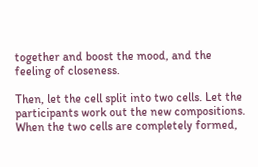together and boost the mood, and the feeling of closeness.

Then, let the cell split into two cells. Let the participants work out the new compositions. When the two cells are completely formed,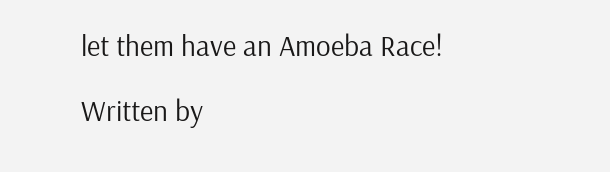let them have an Amoeba Race!

Written by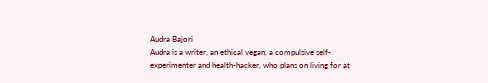Audra Bajori
Audra is a writer, an ethical vegan, a compulsive self-experimenter and health-hacker, who plans on living for at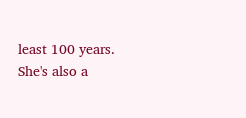least 100 years. She's also a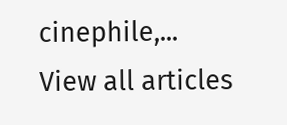cinephile,...
View all articles